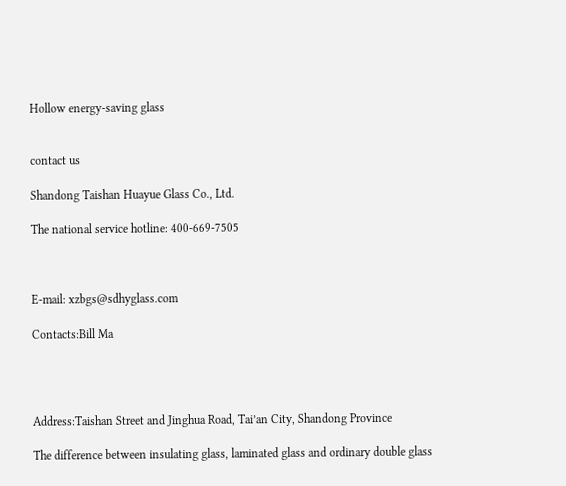Hollow energy-saving glass


contact us

Shandong Taishan Huayue Glass Co., Ltd.

The national service hotline: 400-669-7505



E-mail: xzbgs@sdhyglass.com

Contacts:Bill Ma




Address:Taishan Street and Jinghua Road, Tai’an City, Shandong Province

The difference between insulating glass, laminated glass and ordinary double glass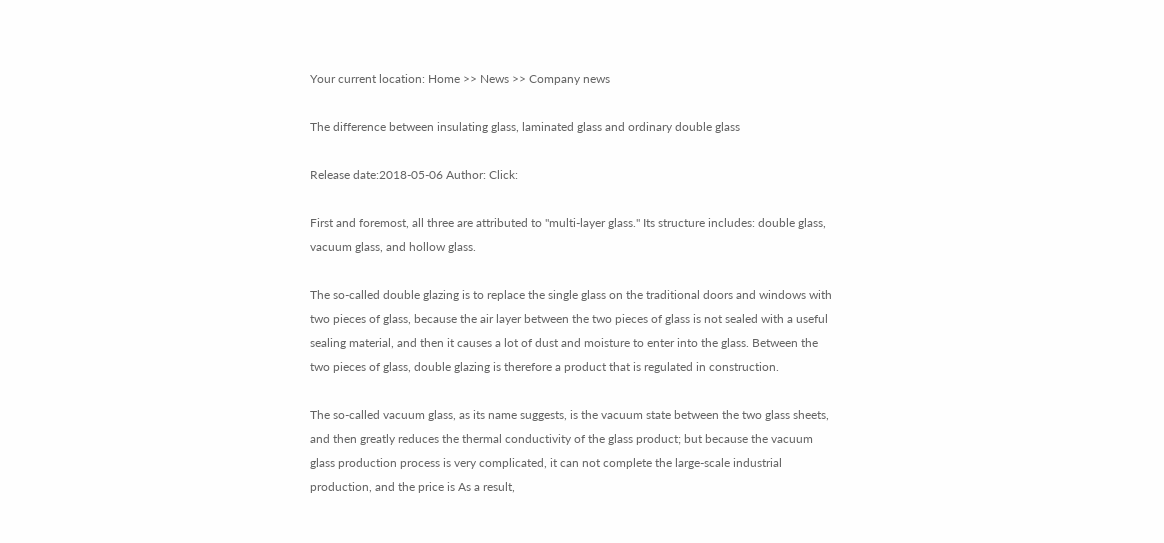Your current location: Home >> News >> Company news

The difference between insulating glass, laminated glass and ordinary double glass

Release date:2018-05-06 Author: Click:

First and foremost, all three are attributed to "multi-layer glass." Its structure includes: double glass, vacuum glass, and hollow glass.

The so-called double glazing is to replace the single glass on the traditional doors and windows with two pieces of glass, because the air layer between the two pieces of glass is not sealed with a useful sealing material, and then it causes a lot of dust and moisture to enter into the glass. Between the two pieces of glass, double glazing is therefore a product that is regulated in construction.

The so-called vacuum glass, as its name suggests, is the vacuum state between the two glass sheets, and then greatly reduces the thermal conductivity of the glass product; but because the vacuum glass production process is very complicated, it can not complete the large-scale industrial production, and the price is As a result,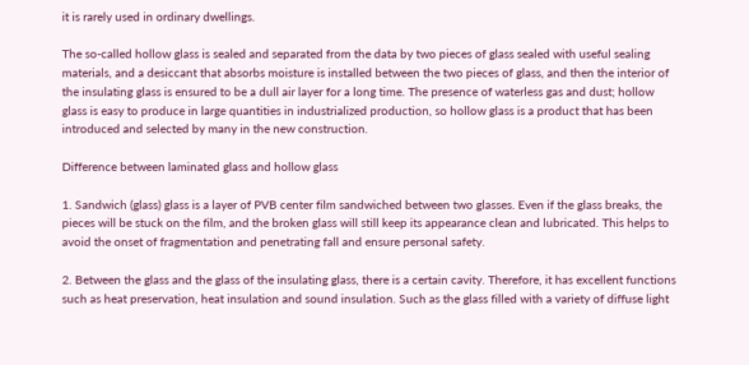it is rarely used in ordinary dwellings.

The so-called hollow glass is sealed and separated from the data by two pieces of glass sealed with useful sealing materials, and a desiccant that absorbs moisture is installed between the two pieces of glass, and then the interior of the insulating glass is ensured to be a dull air layer for a long time. The presence of waterless gas and dust; hollow glass is easy to produce in large quantities in industrialized production, so hollow glass is a product that has been introduced and selected by many in the new construction.

Difference between laminated glass and hollow glass

1. Sandwich (glass) glass is a layer of PVB center film sandwiched between two glasses. Even if the glass breaks, the pieces will be stuck on the film, and the broken glass will still keep its appearance clean and lubricated. This helps to avoid the onset of fragmentation and penetrating fall and ensure personal safety.

2. Between the glass and the glass of the insulating glass, there is a certain cavity. Therefore, it has excellent functions such as heat preservation, heat insulation and sound insulation. Such as the glass filled with a variety of diffuse light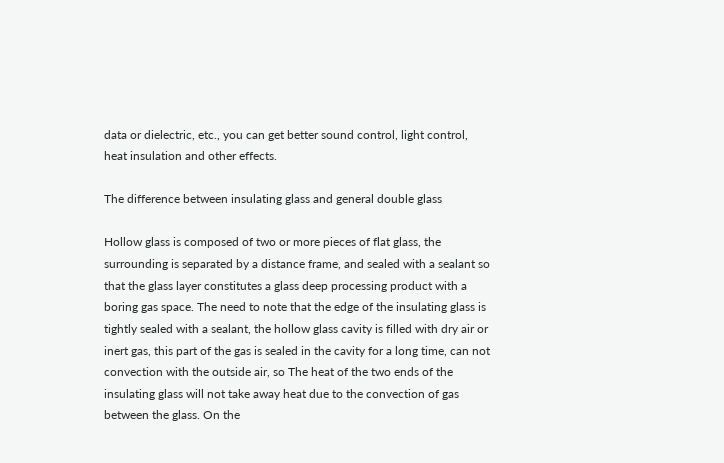data or dielectric, etc., you can get better sound control, light control, heat insulation and other effects.

The difference between insulating glass and general double glass

Hollow glass is composed of two or more pieces of flat glass, the surrounding is separated by a distance frame, and sealed with a sealant so that the glass layer constitutes a glass deep processing product with a boring gas space. The need to note that the edge of the insulating glass is tightly sealed with a sealant, the hollow glass cavity is filled with dry air or inert gas, this part of the gas is sealed in the cavity for a long time, can not convection with the outside air, so The heat of the two ends of the insulating glass will not take away heat due to the convection of gas between the glass. On the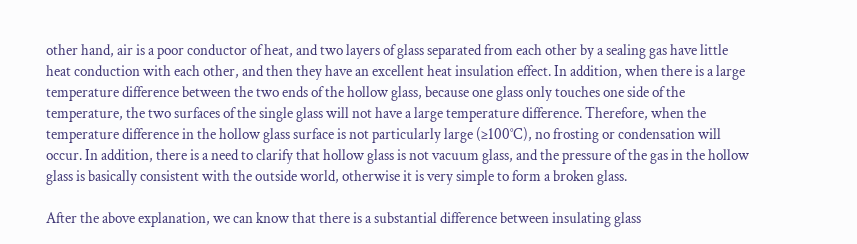other hand, air is a poor conductor of heat, and two layers of glass separated from each other by a sealing gas have little heat conduction with each other, and then they have an excellent heat insulation effect. In addition, when there is a large temperature difference between the two ends of the hollow glass, because one glass only touches one side of the temperature, the two surfaces of the single glass will not have a large temperature difference. Therefore, when the temperature difference in the hollow glass surface is not particularly large (≥100°C), no frosting or condensation will occur. In addition, there is a need to clarify that hollow glass is not vacuum glass, and the pressure of the gas in the hollow glass is basically consistent with the outside world, otherwise it is very simple to form a broken glass.

After the above explanation, we can know that there is a substantial difference between insulating glass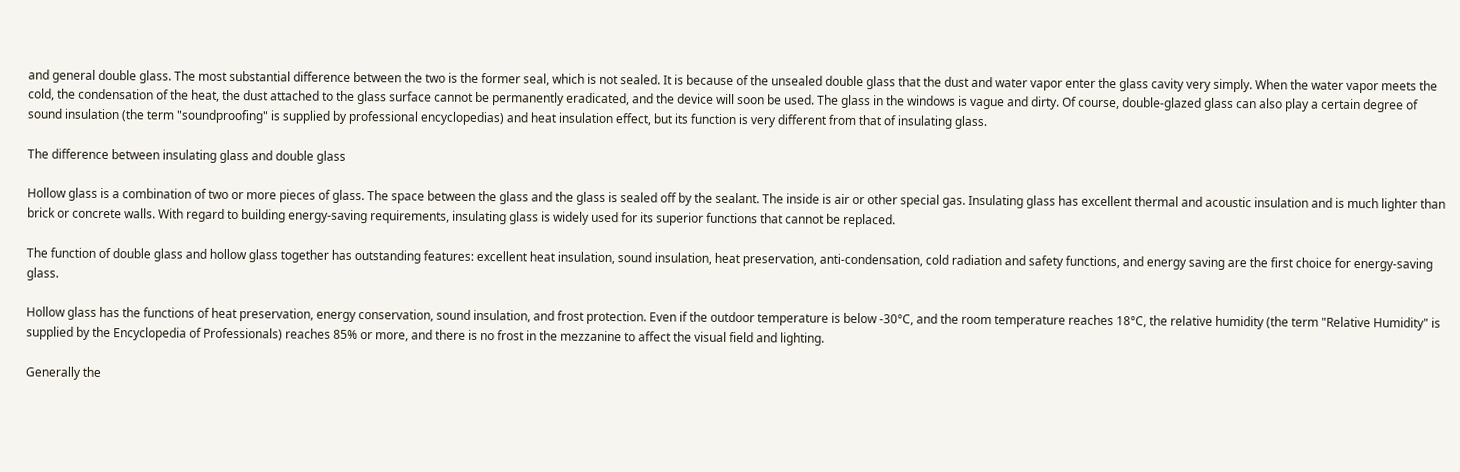and general double glass. The most substantial difference between the two is the former seal, which is not sealed. It is because of the unsealed double glass that the dust and water vapor enter the glass cavity very simply. When the water vapor meets the cold, the condensation of the heat, the dust attached to the glass surface cannot be permanently eradicated, and the device will soon be used. The glass in the windows is vague and dirty. Of course, double-glazed glass can also play a certain degree of sound insulation (the term "soundproofing" is supplied by professional encyclopedias) and heat insulation effect, but its function is very different from that of insulating glass.

The difference between insulating glass and double glass

Hollow glass is a combination of two or more pieces of glass. The space between the glass and the glass is sealed off by the sealant. The inside is air or other special gas. Insulating glass has excellent thermal and acoustic insulation and is much lighter than brick or concrete walls. With regard to building energy-saving requirements, insulating glass is widely used for its superior functions that cannot be replaced.

The function of double glass and hollow glass together has outstanding features: excellent heat insulation, sound insulation, heat preservation, anti-condensation, cold radiation and safety functions, and energy saving are the first choice for energy-saving glass.

Hollow glass has the functions of heat preservation, energy conservation, sound insulation, and frost protection. Even if the outdoor temperature is below -30°C, and the room temperature reaches 18°C, the relative humidity (the term "Relative Humidity" is supplied by the Encyclopedia of Professionals) reaches 85% or more, and there is no frost in the mezzanine to affect the visual field and lighting.

Generally the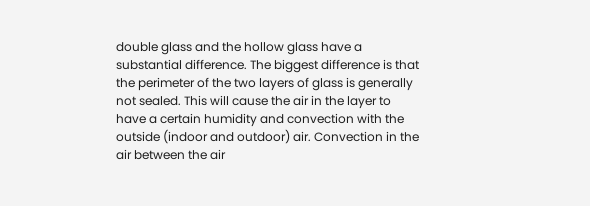double glass and the hollow glass have a substantial difference. The biggest difference is that the perimeter of the two layers of glass is generally not sealed. This will cause the air in the layer to have a certain humidity and convection with the outside (indoor and outdoor) air. Convection in the air between the air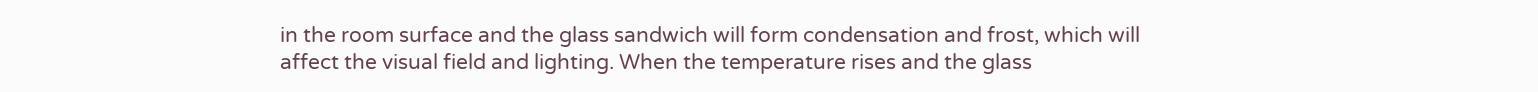in the room surface and the glass sandwich will form condensation and frost, which will affect the visual field and lighting. When the temperature rises and the glass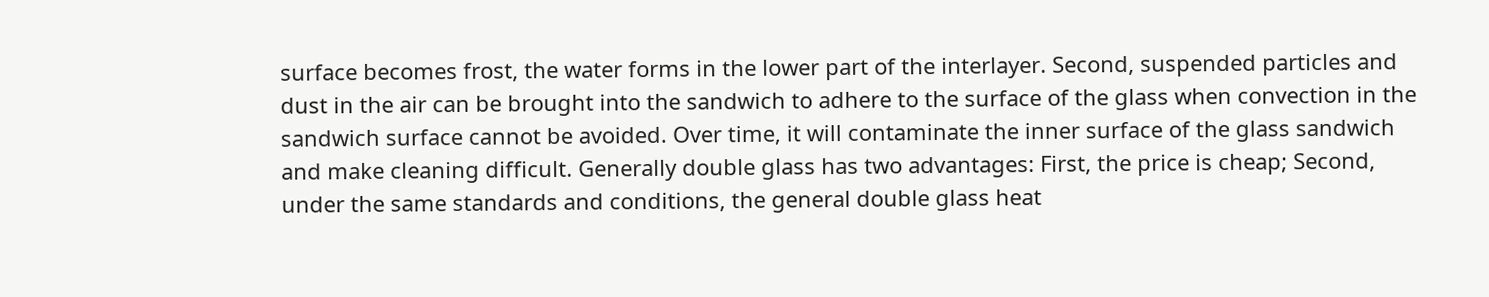surface becomes frost, the water forms in the lower part of the interlayer. Second, suspended particles and dust in the air can be brought into the sandwich to adhere to the surface of the glass when convection in the sandwich surface cannot be avoided. Over time, it will contaminate the inner surface of the glass sandwich and make cleaning difficult. Generally double glass has two advantages: First, the price is cheap; Second, under the same standards and conditions, the general double glass heat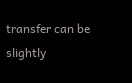transfer can be slightly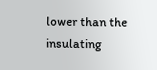lower than the insulating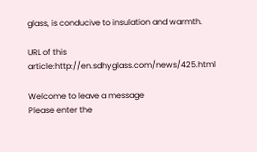glass, is conducive to insulation and warmth.

URL of this article:http://en.sdhyglass.com/news/425.html

Welcome to leave a message
Please enter the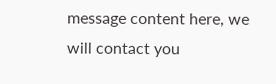message content here, we will contact you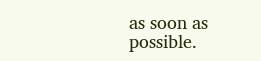as soon as possible.